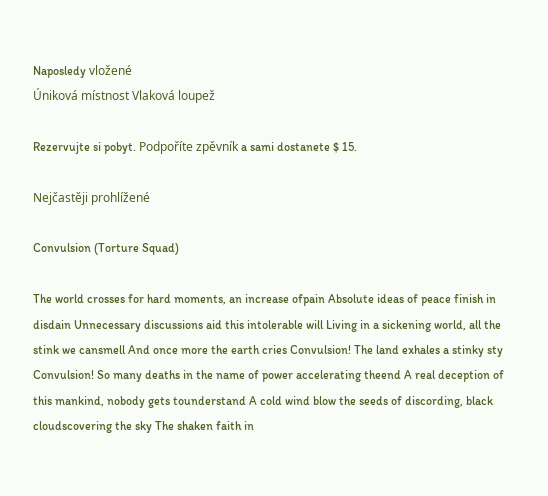Naposledy vložené
Úniková místnost Vlaková loupež

Rezervujte si pobyt. Podpoříte zpěvník a sami dostanete $ 15.

Nejčastěji prohlížené

Convulsion (Torture Squad)

The world crosses for hard moments, an increase ofpain Absolute ideas of peace finish in disdain Unnecessary discussions aid this intolerable will Living in a sickening world, all the stink we cansmell And once more the earth cries Convulsion! The land exhales a stinky sty Convulsion! So many deaths in the name of power accelerating theend A real deception of this mankind, nobody gets tounderstand A cold wind blow the seeds of discording, black cloudscovering the sky The shaken faith in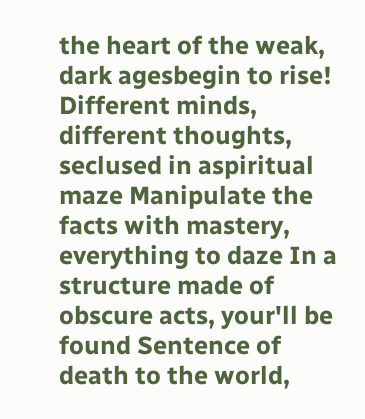the heart of the weak, dark agesbegin to rise! Different minds, different thoughts, seclused in aspiritual maze Manipulate the facts with mastery, everything to daze In a structure made of obscure acts, your'll be found Sentence of death to the world,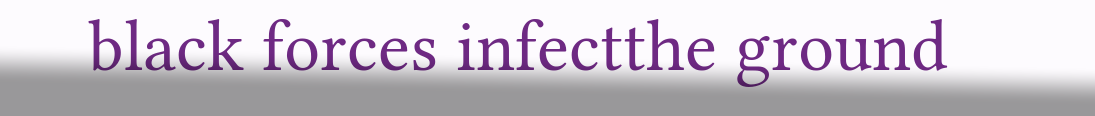black forces infectthe ground